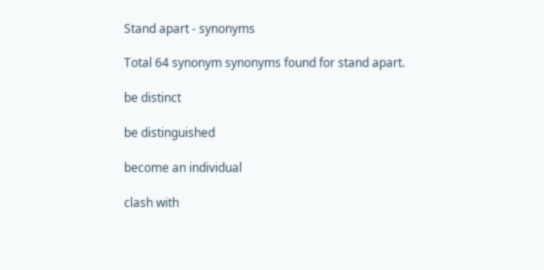Stand apart - synonyms

Total 64 synonym synonyms found for stand apart.

be distinct

be distinguished

become an individual

clash with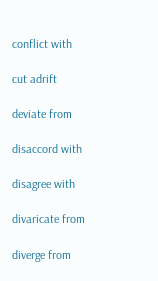conflict with

cut adrift

deviate from

disaccord with

disagree with

divaricate from

diverge from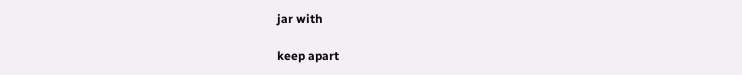jar with

keep apart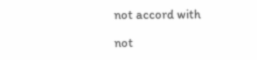not accord with

not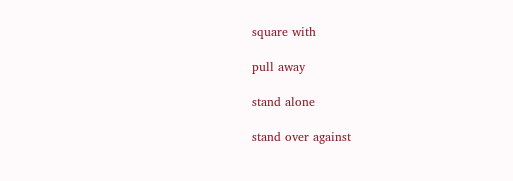square with

pull away

stand alone

stand over against